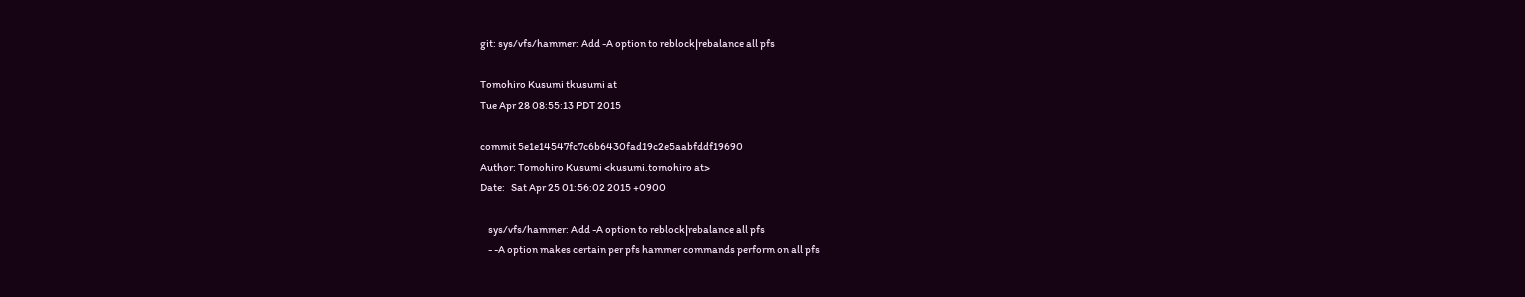git: sys/vfs/hammer: Add -A option to reblock|rebalance all pfs

Tomohiro Kusumi tkusumi at
Tue Apr 28 08:55:13 PDT 2015

commit 5e1e14547fc7c6b6430fad19c2e5aabfddf19690
Author: Tomohiro Kusumi <kusumi.tomohiro at>
Date:   Sat Apr 25 01:56:02 2015 +0900

    sys/vfs/hammer: Add -A option to reblock|rebalance all pfs
    - -A option makes certain per pfs hammer commands perform on all pfs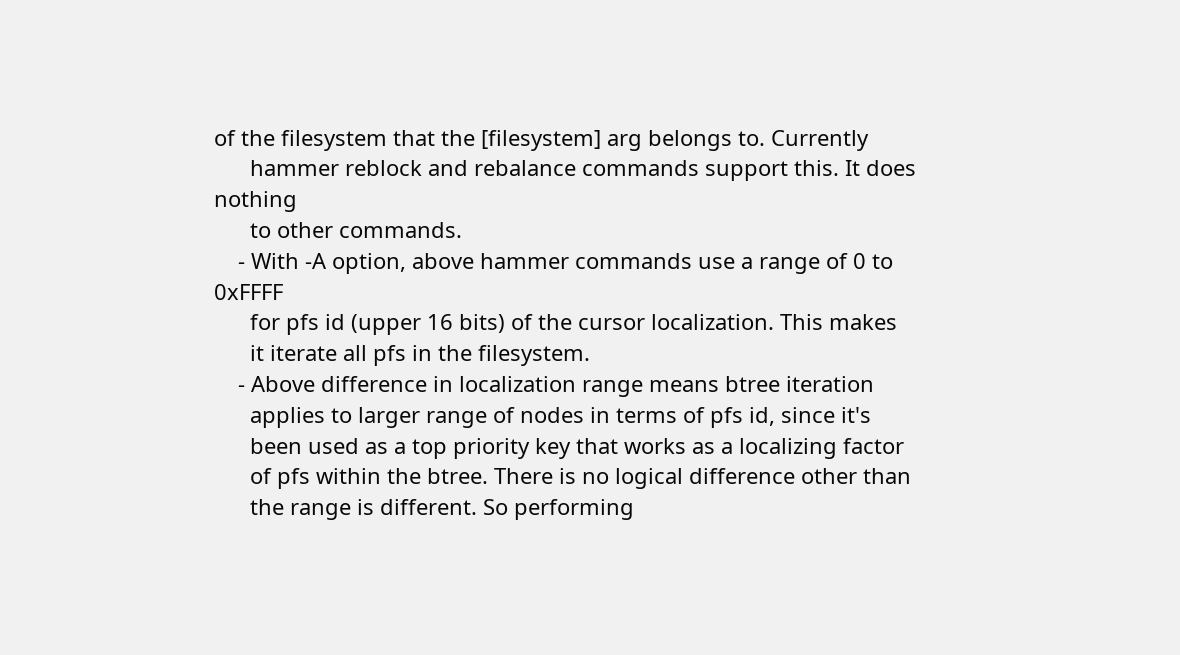of the filesystem that the [filesystem] arg belongs to. Currently
      hammer reblock and rebalance commands support this. It does nothing
      to other commands.
    - With -A option, above hammer commands use a range of 0 to 0xFFFF
      for pfs id (upper 16 bits) of the cursor localization. This makes
      it iterate all pfs in the filesystem.
    - Above difference in localization range means btree iteration
      applies to larger range of nodes in terms of pfs id, since it's
      been used as a top priority key that works as a localizing factor
      of pfs within the btree. There is no logical difference other than
      the range is different. So performing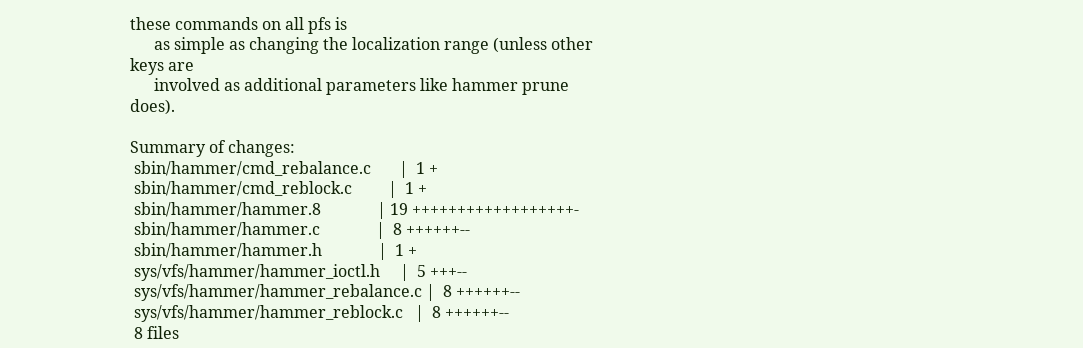these commands on all pfs is
      as simple as changing the localization range (unless other keys are
      involved as additional parameters like hammer prune does).

Summary of changes:
 sbin/hammer/cmd_rebalance.c       |  1 +
 sbin/hammer/cmd_reblock.c         |  1 +
 sbin/hammer/hammer.8              | 19 ++++++++++++++++++-
 sbin/hammer/hammer.c              |  8 ++++++--
 sbin/hammer/hammer.h              |  1 +
 sys/vfs/hammer/hammer_ioctl.h     |  5 +++--
 sys/vfs/hammer/hammer_rebalance.c |  8 ++++++--
 sys/vfs/hammer/hammer_reblock.c   |  8 ++++++--
 8 files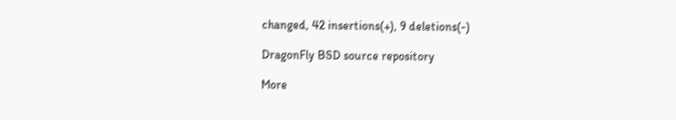changed, 42 insertions(+), 9 deletions(-)

DragonFly BSD source repository

More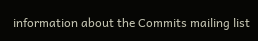information about the Commits mailing list